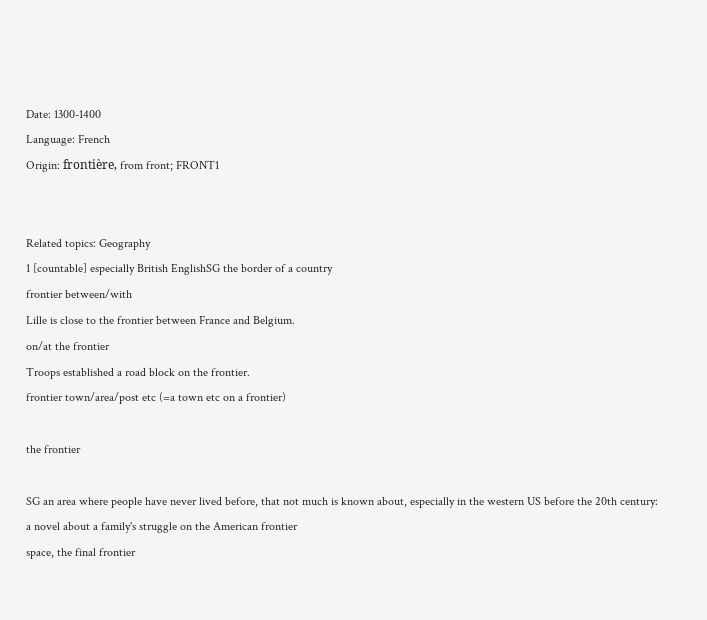Date: 1300-1400
Language: French
Origin: frontière, from front; FRONT1


Related topics: Geography
1 [countable] especially British EnglishSG the border of a country
frontier between/with
Lille is close to the frontier between France and Belgium.
on/at the frontier
Troops established a road block on the frontier.
frontier town/area/post etc (=a town etc on a frontier)

the frontier

SG an area where people have never lived before, that not much is known about, especially in the western US before the 20th century:
a novel about a family's struggle on the American frontier
space, the final frontier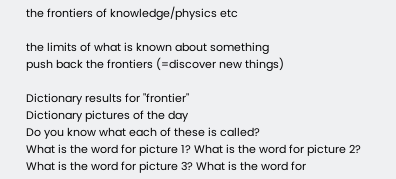the frontiers of knowledge/physics etc

the limits of what is known about something
push back the frontiers (=discover new things)

Dictionary results for "frontier"
Dictionary pictures of the day
Do you know what each of these is called?
What is the word for picture 1? What is the word for picture 2? What is the word for picture 3? What is the word for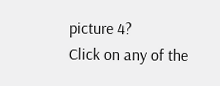picture 4?
Click on any of the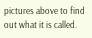pictures above to find out what it is called.